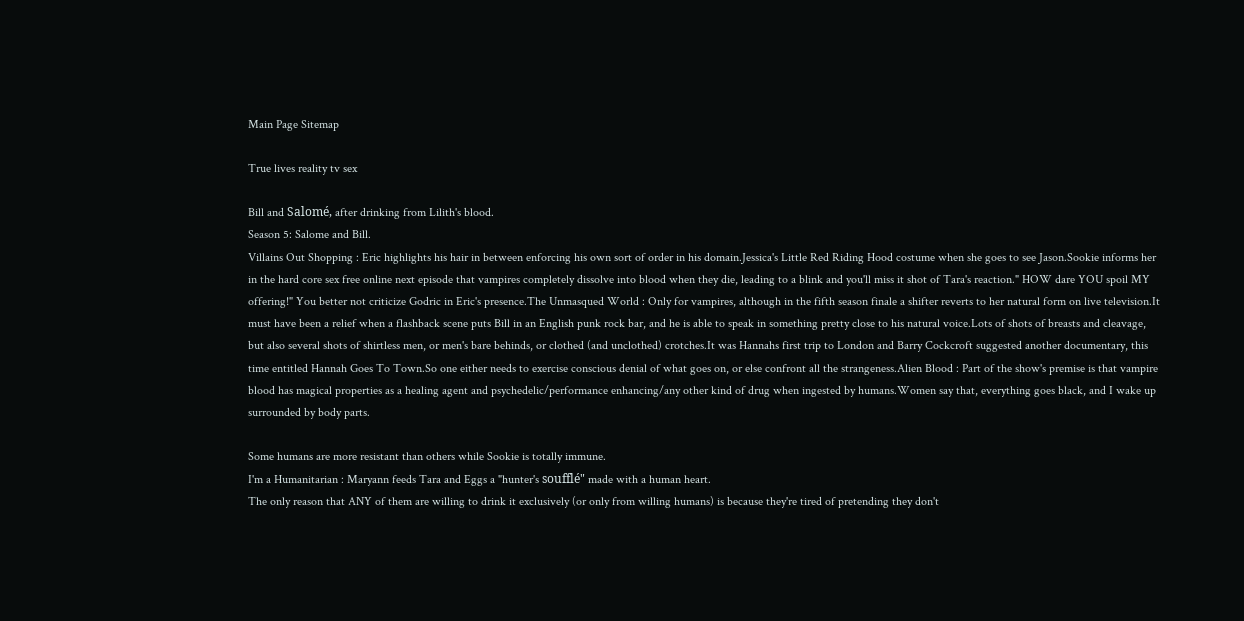Main Page Sitemap

True lives reality tv sex

Bill and Salomé, after drinking from Lilith's blood.
Season 5: Salome and Bill.
Villains Out Shopping : Eric highlights his hair in between enforcing his own sort of order in his domain.Jessica's Little Red Riding Hood costume when she goes to see Jason.Sookie informs her in the hard core sex free online next episode that vampires completely dissolve into blood when they die, leading to a blink and you'll miss it shot of Tara's reaction." HOW dare YOU spoil MY offering!" You better not criticize Godric in Eric's presence.The Unmasqued World : Only for vampires, although in the fifth season finale a shifter reverts to her natural form on live television.It must have been a relief when a flashback scene puts Bill in an English punk rock bar, and he is able to speak in something pretty close to his natural voice.Lots of shots of breasts and cleavage, but also several shots of shirtless men, or men's bare behinds, or clothed (and unclothed) crotches.It was Hannahs first trip to London and Barry Cockcroft suggested another documentary, this time entitled Hannah Goes To Town.So one either needs to exercise conscious denial of what goes on, or else confront all the strangeness.Alien Blood : Part of the show's premise is that vampire blood has magical properties as a healing agent and psychedelic/performance enhancing/any other kind of drug when ingested by humans.Women say that, everything goes black, and I wake up surrounded by body parts.

Some humans are more resistant than others while Sookie is totally immune.
I'm a Humanitarian : Maryann feeds Tara and Eggs a "hunter's soufflé" made with a human heart.
The only reason that ANY of them are willing to drink it exclusively (or only from willing humans) is because they're tired of pretending they don't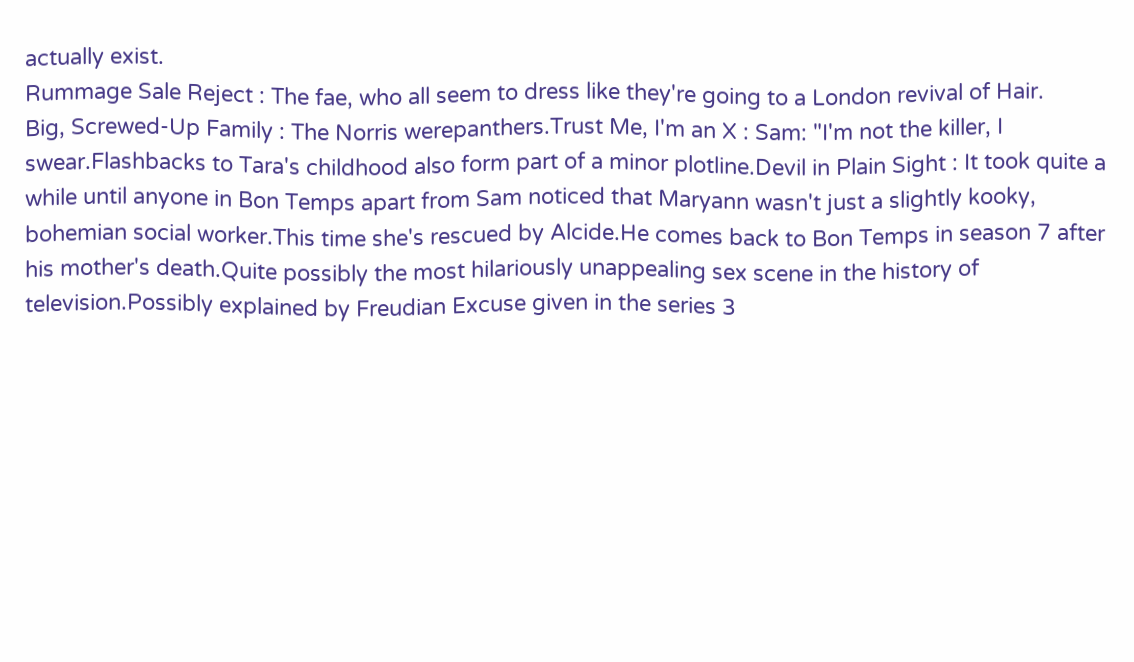actually exist.
Rummage Sale Reject : The fae, who all seem to dress like they're going to a London revival of Hair.
Big, Screwed-Up Family : The Norris werepanthers.Trust Me, I'm an X : Sam: "I'm not the killer, I swear.Flashbacks to Tara's childhood also form part of a minor plotline.Devil in Plain Sight : It took quite a while until anyone in Bon Temps apart from Sam noticed that Maryann wasn't just a slightly kooky, bohemian social worker.This time she's rescued by Alcide.He comes back to Bon Temps in season 7 after his mother's death.Quite possibly the most hilariously unappealing sex scene in the history of television.Possibly explained by Freudian Excuse given in the series 3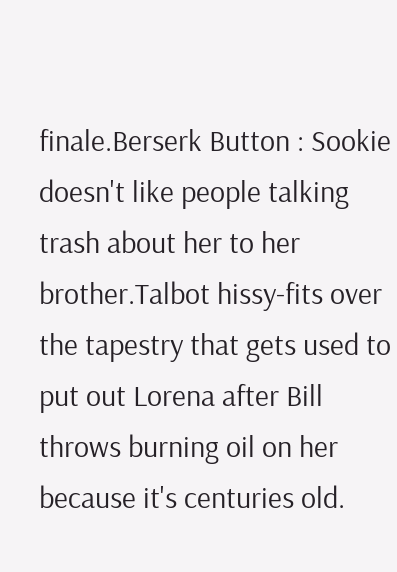finale.Berserk Button : Sookie doesn't like people talking trash about her to her brother.Talbot hissy-fits over the tapestry that gets used to put out Lorena after Bill throws burning oil on her because it's centuries old.